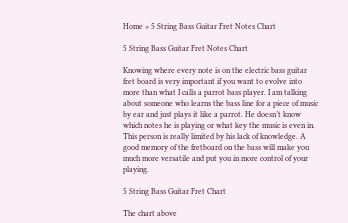Home » 5 String Bass Guitar Fret Notes Chart

5 String Bass Guitar Fret Notes Chart

Knowing where every note is on the electric bass guitar fret board is very important if you want to evolve into more than what I calls a parrot bass player. I am talking about someone who learns the bass line for a piece of music by ear and just plays it like a parrot. He doesn’t know which notes he is playing or what key the music is even in. This person is really limited by his lack of knowledge. A good memory of the fretboard on the bass will make you much more versatile and put you in more control of your playing.

5 String Bass Guitar Fret Chart

The chart above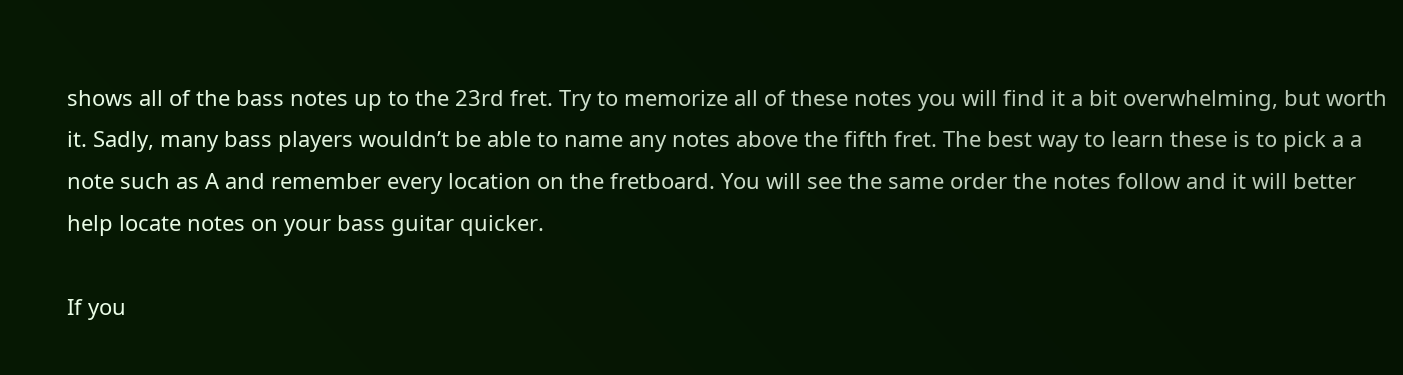shows all of the bass notes up to the 23rd fret. Try to memorize all of these notes you will find it a bit overwhelming, but worth it. Sadly, many bass players wouldn’t be able to name any notes above the fifth fret. The best way to learn these is to pick a a note such as A and remember every location on the fretboard. You will see the same order the notes follow and it will better help locate notes on your bass guitar quicker.

If you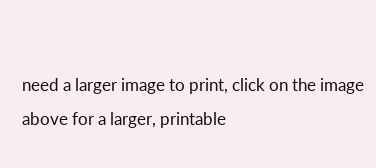need a larger image to print, click on the image above for a larger, printable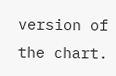version of the chart.